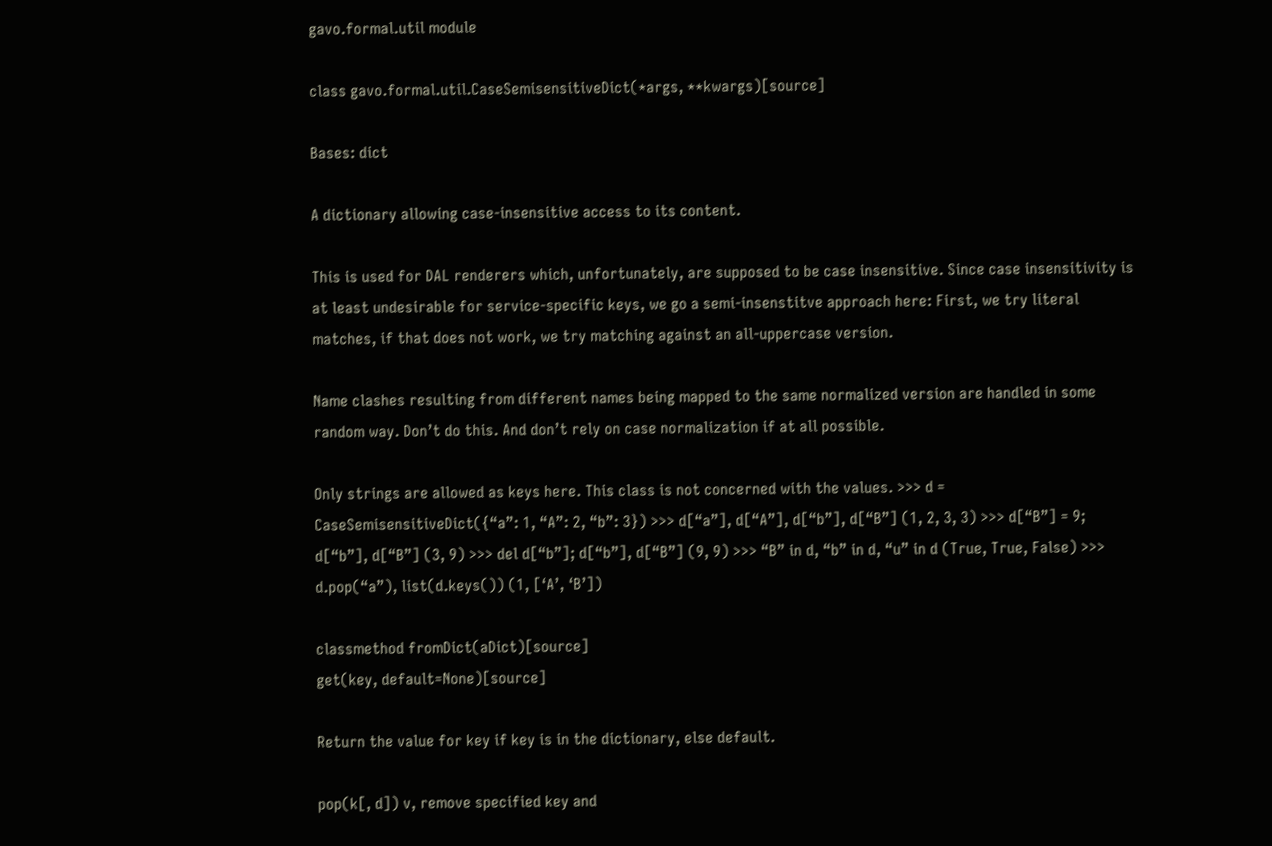gavo.formal.util module

class gavo.formal.util.CaseSemisensitiveDict(*args, **kwargs)[source]

Bases: dict

A dictionary allowing case-insensitive access to its content.

This is used for DAL renderers which, unfortunately, are supposed to be case insensitive. Since case insensitivity is at least undesirable for service-specific keys, we go a semi-insenstitve approach here: First, we try literal matches, if that does not work, we try matching against an all-uppercase version.

Name clashes resulting from different names being mapped to the same normalized version are handled in some random way. Don’t do this. And don’t rely on case normalization if at all possible.

Only strings are allowed as keys here. This class is not concerned with the values. >>> d = CaseSemisensitiveDict({“a”: 1, “A”: 2, “b”: 3}) >>> d[“a”], d[“A”], d[“b”], d[“B”] (1, 2, 3, 3) >>> d[“B”] = 9; d[“b”], d[“B”] (3, 9) >>> del d[“b”]; d[“b”], d[“B”] (9, 9) >>> “B” in d, “b” in d, “u” in d (True, True, False) >>> d.pop(“a”), list(d.keys()) (1, [‘A’, ‘B’])

classmethod fromDict(aDict)[source]
get(key, default=None)[source]

Return the value for key if key is in the dictionary, else default.

pop(k[, d]) v, remove specified key and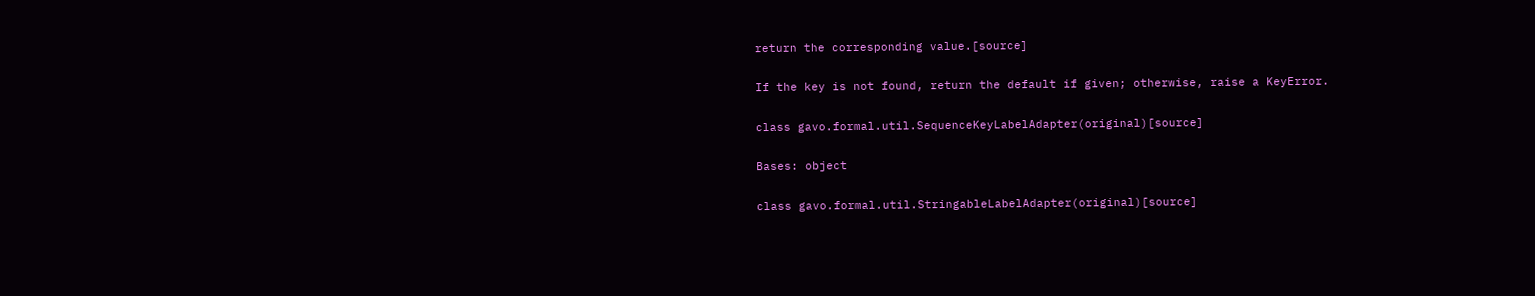return the corresponding value.[source]

If the key is not found, return the default if given; otherwise, raise a KeyError.

class gavo.formal.util.SequenceKeyLabelAdapter(original)[source]

Bases: object

class gavo.formal.util.StringableLabelAdapter(original)[source]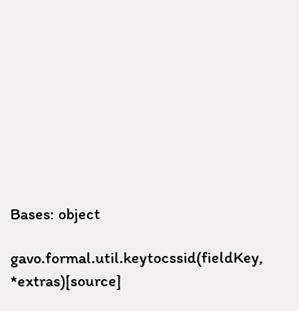Bases: object

gavo.formal.util.keytocssid(fieldKey, *extras)[source]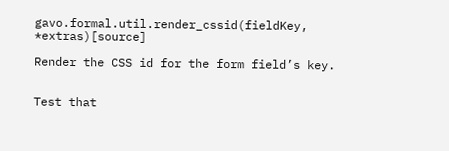gavo.formal.util.render_cssid(fieldKey, *extras)[source]

Render the CSS id for the form field’s key.


Test that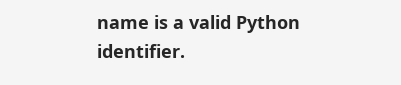name is a valid Python identifier.